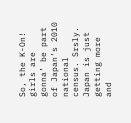So, the K-On! girls are gonna’ be part of Japan’s 2010 national census. Srsly. Japan is just getting more and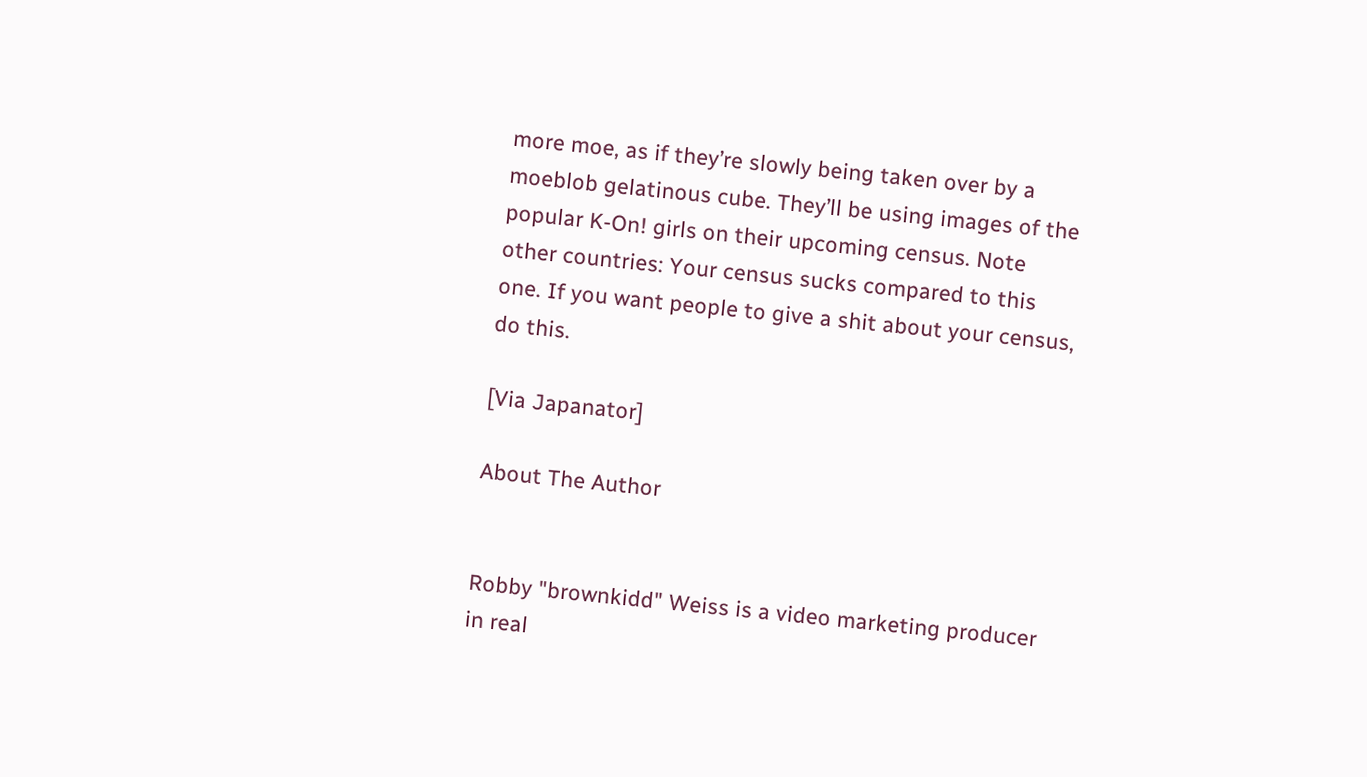more moe, as if they’re slowly being taken over by a moeblob gelatinous cube. They’ll be using images of the popular K-On! girls on their upcoming census. Note other countries: Your census sucks compared to this one. If you want people to give a shit about your census, do this.

[Via Japanator]

About The Author


Robby "brownkidd" Weiss is a video marketing producer in real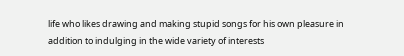life who likes drawing and making stupid songs for his own pleasure in addition to indulging in the wide variety of interests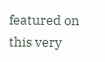featured on this very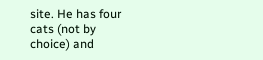site. He has four cats (not by choice) and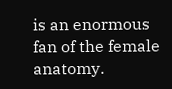is an enormous fan of the female anatomy.